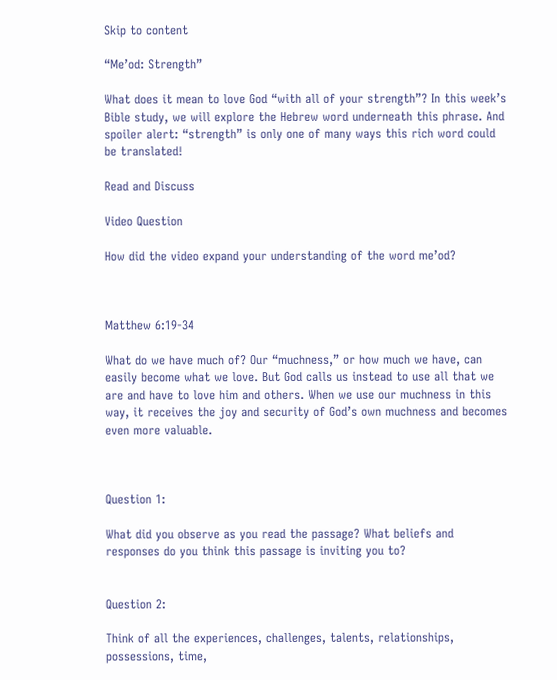Skip to content

“Me’od: Strength”

What does it mean to love God “with all of your strength”? In this week’s Bible study, we will explore the Hebrew word underneath this phrase. And spoiler alert: “strength” is only one of many ways this rich word could be translated!

Read and Discuss

Video Question

How did the video expand your understanding of the word me’od?



Matthew 6:19-34

What do we have much of? Our “muchness,” or how much we have, can easily become what we love. But God calls us instead to use all that we are and have to love him and others. When we use our muchness in this way, it receives the joy and security of God’s own muchness and becomes even more valuable.



Question 1:

What did you observe as you read the passage? What beliefs and responses do you think this passage is inviting you to?


Question 2:

Think of all the experiences, challenges, talents, relationships, possessions, time,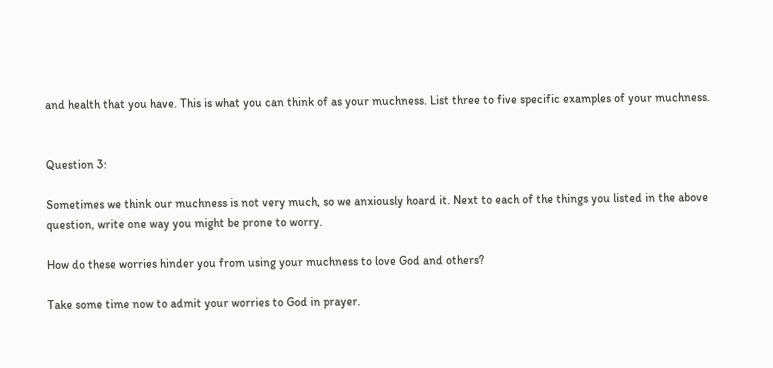and health that you have. This is what you can think of as your muchness. List three to five specific examples of your muchness.


Question 3:

Sometimes we think our muchness is not very much, so we anxiously hoard it. Next to each of the things you listed in the above question, write one way you might be prone to worry.

How do these worries hinder you from using your muchness to love God and others?

Take some time now to admit your worries to God in prayer.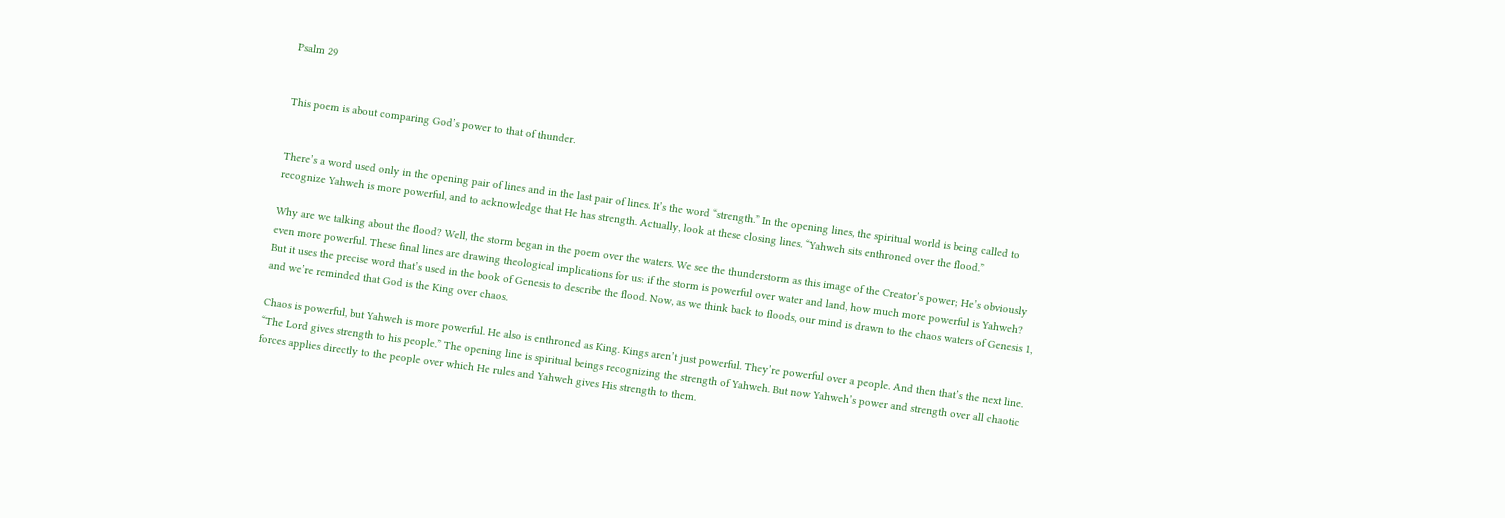Psalm 29


This poem is about comparing God’s power to that of thunder.


There’s a word used only in the opening pair of lines and in the last pair of lines. It’s the word “strength.” In the opening lines, the spiritual world is being called to recognize Yahweh is more powerful, and to acknowledge that He has strength. Actually, look at these closing lines. “Yahweh sits enthroned over the flood.”

Why are we talking about the flood? Well, the storm began in the poem over the waters. We see the thunderstorm as this image of the Creator’s power; He’s obviously even more powerful. These final lines are drawing theological implications for us: if the storm is powerful over water and land, how much more powerful is Yahweh? But it uses the precise word that’s used in the book of Genesis to describe the flood. Now, as we think back to floods, our mind is drawn to the chaos waters of Genesis 1, and we’re reminded that God is the King over chaos.

Chaos is powerful, but Yahweh is more powerful. He also is enthroned as King. Kings aren’t just powerful. They’re powerful over a people. And then that’s the next line. “The Lord gives strength to his people.” The opening line is spiritual beings recognizing the strength of Yahweh. But now Yahweh’s power and strength over all chaotic forces applies directly to the people over which He rules and Yahweh gives His strength to them.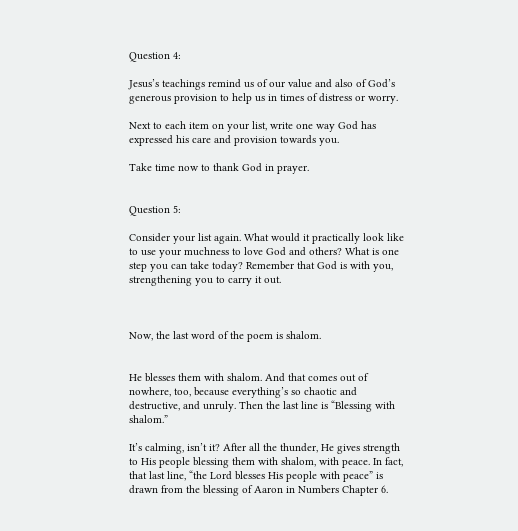Question 4:

Jesus’s teachings remind us of our value and also of God’s generous provision to help us in times of distress or worry.

Next to each item on your list, write one way God has expressed his care and provision towards you.

Take time now to thank God in prayer.


Question 5:

Consider your list again. What would it practically look like to use your muchness to love God and others? What is one step you can take today? Remember that God is with you, strengthening you to carry it out.



Now, the last word of the poem is shalom.


He blesses them with shalom. And that comes out of nowhere, too, because everything’s so chaotic and destructive, and unruly. Then the last line is “Blessing with shalom.”

It’s calming, isn’t it? After all the thunder, He gives strength to His people blessing them with shalom, with peace. In fact, that last line, “the Lord blesses His people with peace” is drawn from the blessing of Aaron in Numbers Chapter 6.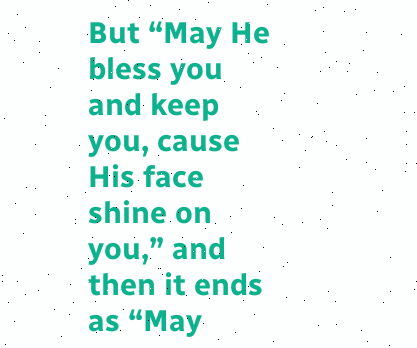But “May He bless you and keep you, cause His face shine on you,” and then it ends as “May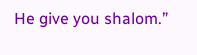He give you shalom.”